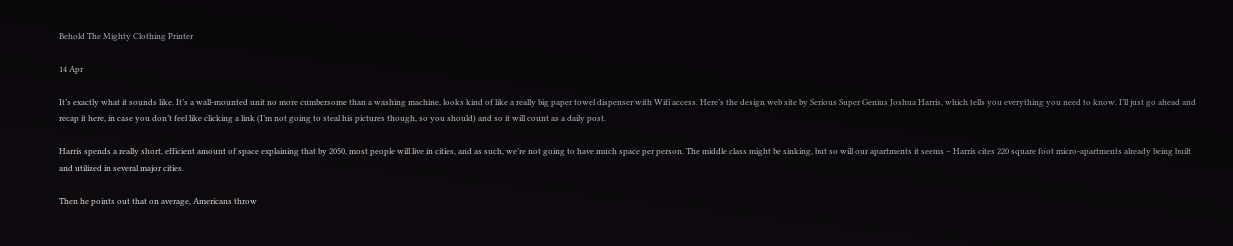Behold The Mighty Clothing Printer

14 Apr

It’s exactly what it sounds like. It’s a wall-mounted unit no more cumbersome than a washing machine, looks kind of like a really big paper towel dispenser with Wifi access. Here’s the design web site by Serious Super Genius Joshua Harris, which tells you everything you need to know. I’ll just go ahead and recap it here, in case you don’t feel like clicking a link (I’m not going to steal his pictures though, so you should) and so it will count as a daily post.

Harris spends a really short, efficient amount of space explaining that by 2050, most people will live in cities, and as such, we’re not going to have much space per person. The middle class might be sinking, but so will our apartments it seems – Harris cites 220 square foot micro-apartments already being built and utilized in several major cities.

Then he points out that on average, Americans throw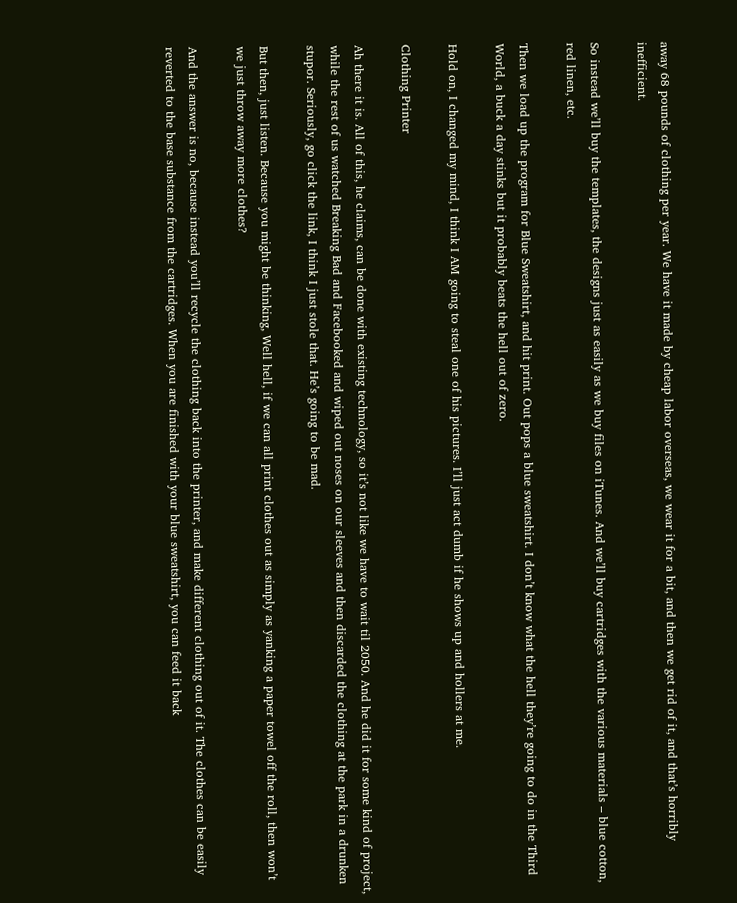away 68 pounds of clothing per year. We have it made by cheap labor overseas, we wear it for a bit, and then we get rid of it, and that’s horribly inefficient.

So instead we’ll buy the templates, the designs just as easily as we buy files on iTunes. And we’ll buy cartridges with the various materials – blue cotton, red linen, etc.

Then we load up the program for Blue Sweatshirt, and hit print. Out pops a blue sweatshirt. I don’t know what the hell they’re going to do in the Third World, a buck a day stinks but it probably beats the hell out of zero.

Hold on, I changed my mind, I think I AM going to steal one of his pictures. I’ll just act dumb if he shows up and hollers at me.

Clothing Printer

Ah there it is. All of this, he claims, can be done with existing technology, so it’s not like we have to wait til 2050. And he did it for some kind of project, while the rest of us watched Breaking Bad and Facebooked and wiped out noses on our sleeves and then discarded the clothing at the park in a drunken stupor. Seriously, go click the link, I think I just stole that. He’s going to be mad.

But then, just listen. Because you might be thinking, Well hell, if we can all print clothes out as simply as yanking a paper towel off the roll, then won’t we just throw away more clothes?

And the answer is no, because instead you’ll recycle the clothing back into the printer, and make different clothing out of it. The clothes can be easily reverted to the base substance from the cartridges. When you are finished with your blue sweatshirt, you can feed it back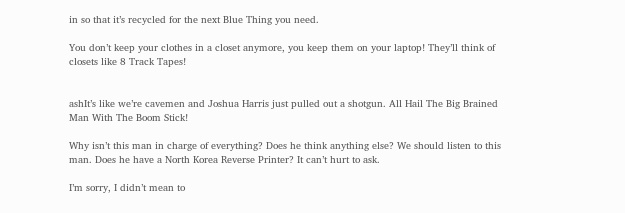in so that it’s recycled for the next Blue Thing you need.

You don’t keep your clothes in a closet anymore, you keep them on your laptop! They’ll think of closets like 8 Track Tapes!


ashIt’s like we’re cavemen and Joshua Harris just pulled out a shotgun. All Hail The Big Brained Man With The Boom Stick!

Why isn’t this man in charge of everything? Does he think anything else? We should listen to this man. Does he have a North Korea Reverse Printer? It can’t hurt to ask.

I’m sorry, I didn’t mean to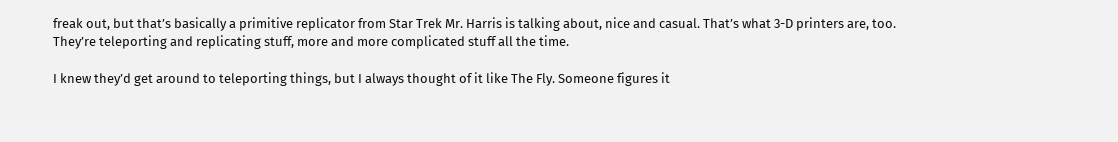freak out, but that’s basically a primitive replicator from Star Trek Mr. Harris is talking about, nice and casual. That’s what 3-D printers are, too. They’re teleporting and replicating stuff, more and more complicated stuff all the time.

I knew they’d get around to teleporting things, but I always thought of it like The Fly. Someone figures it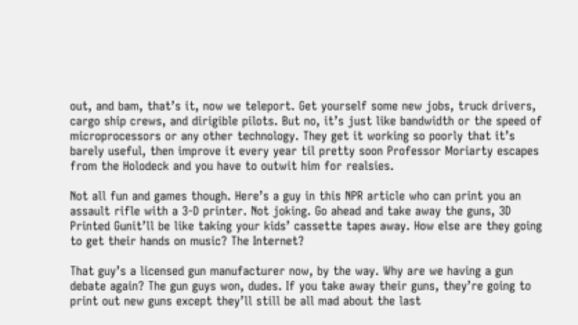out, and bam, that’s it, now we teleport. Get yourself some new jobs, truck drivers, cargo ship crews, and dirigible pilots. But no, it’s just like bandwidth or the speed of microprocessors or any other technology. They get it working so poorly that it’s barely useful, then improve it every year til pretty soon Professor Moriarty escapes from the Holodeck and you have to outwit him for realsies.

Not all fun and games though. Here’s a guy in this NPR article who can print you an assault rifle with a 3-D printer. Not joking. Go ahead and take away the guns, 3D Printed Gunit’ll be like taking your kids’ cassette tapes away. How else are they going to get their hands on music? The Internet?

That guy’s a licensed gun manufacturer now, by the way. Why are we having a gun debate again? The gun guys won, dudes. If you take away their guns, they’re going to print out new guns except they’ll still be all mad about the last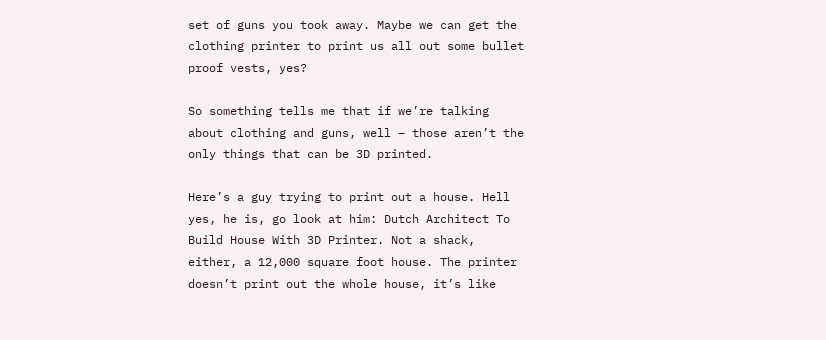set of guns you took away. Maybe we can get the clothing printer to print us all out some bullet proof vests, yes?

So something tells me that if we’re talking about clothing and guns, well – those aren’t the only things that can be 3D printed.

Here’s a guy trying to print out a house. Hell yes, he is, go look at him: Dutch Architect To Build House With 3D Printer. Not a shack, either, a 12,000 square foot house. The printer doesn’t print out the whole house, it’s like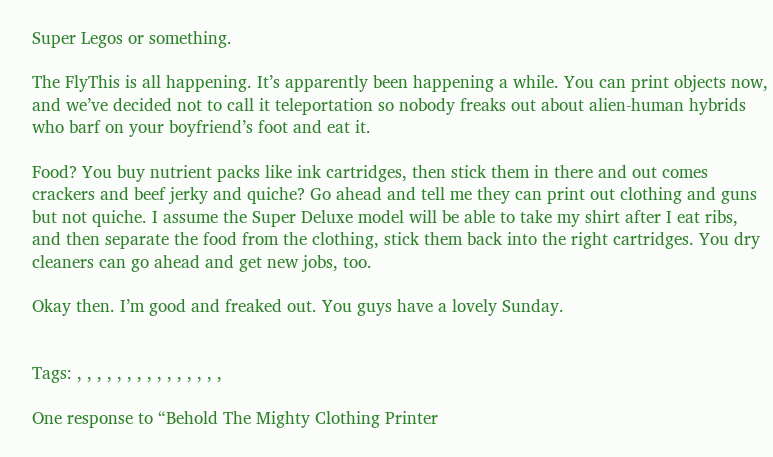Super Legos or something.

The FlyThis is all happening. It’s apparently been happening a while. You can print objects now, and we’ve decided not to call it teleportation so nobody freaks out about alien-human hybrids who barf on your boyfriend’s foot and eat it.

Food? You buy nutrient packs like ink cartridges, then stick them in there and out comes crackers and beef jerky and quiche? Go ahead and tell me they can print out clothing and guns but not quiche. I assume the Super Deluxe model will be able to take my shirt after I eat ribs, and then separate the food from the clothing, stick them back into the right cartridges. You dry cleaners can go ahead and get new jobs, too.

Okay then. I’m good and freaked out. You guys have a lovely Sunday.


Tags: , , , , , , , , , , , , , , ,

One response to “Behold The Mighty Clothing Printer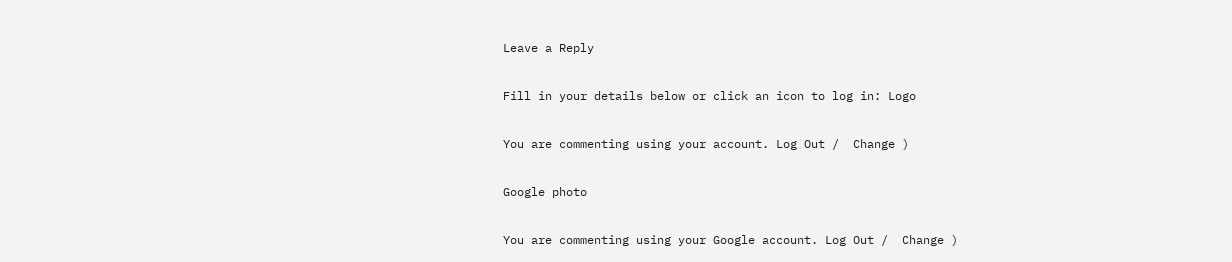Leave a Reply

Fill in your details below or click an icon to log in: Logo

You are commenting using your account. Log Out /  Change )

Google photo

You are commenting using your Google account. Log Out /  Change )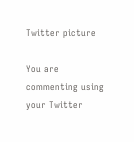Twitter picture

You are commenting using your Twitter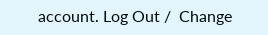account. Log Out /  Change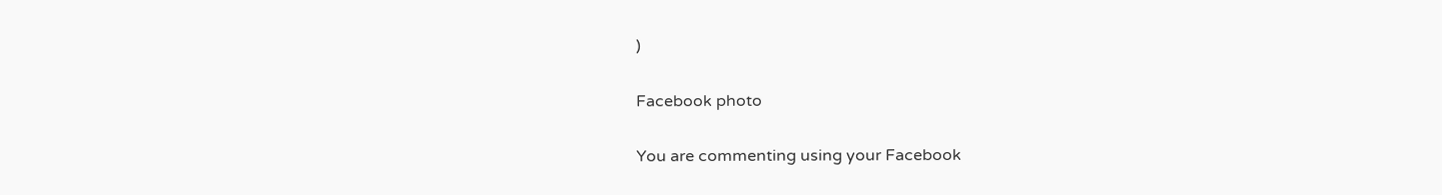)

Facebook photo

You are commenting using your Facebook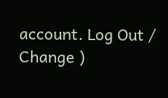account. Log Out /  Change )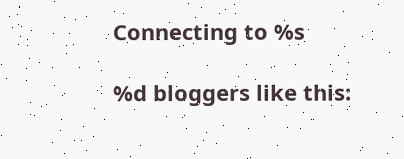Connecting to %s

%d bloggers like this: